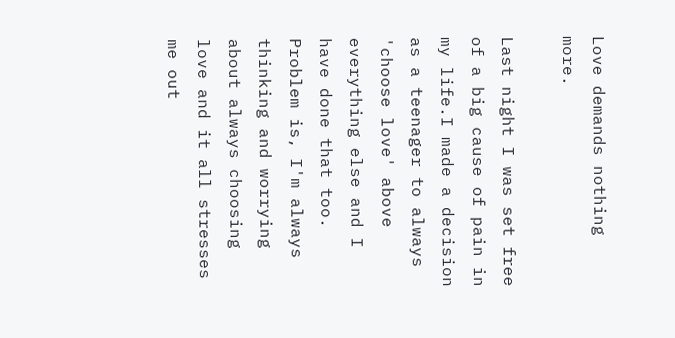Love demands nothing more.

Last night I was set free of a big cause of pain in my life.I made a decision as a teenager to always 'choose love' above everything else and I have done that too. Problem is, I'm always thinking and worrying about always choosing love and it all stresses me out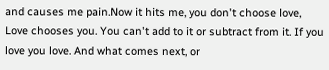and causes me pain.Now it hits me, you don't choose love, Love chooses you. You can't add to it or subtract from it. If you love you love. And what comes next, or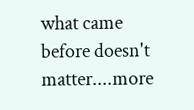what came before doesn't matter....more